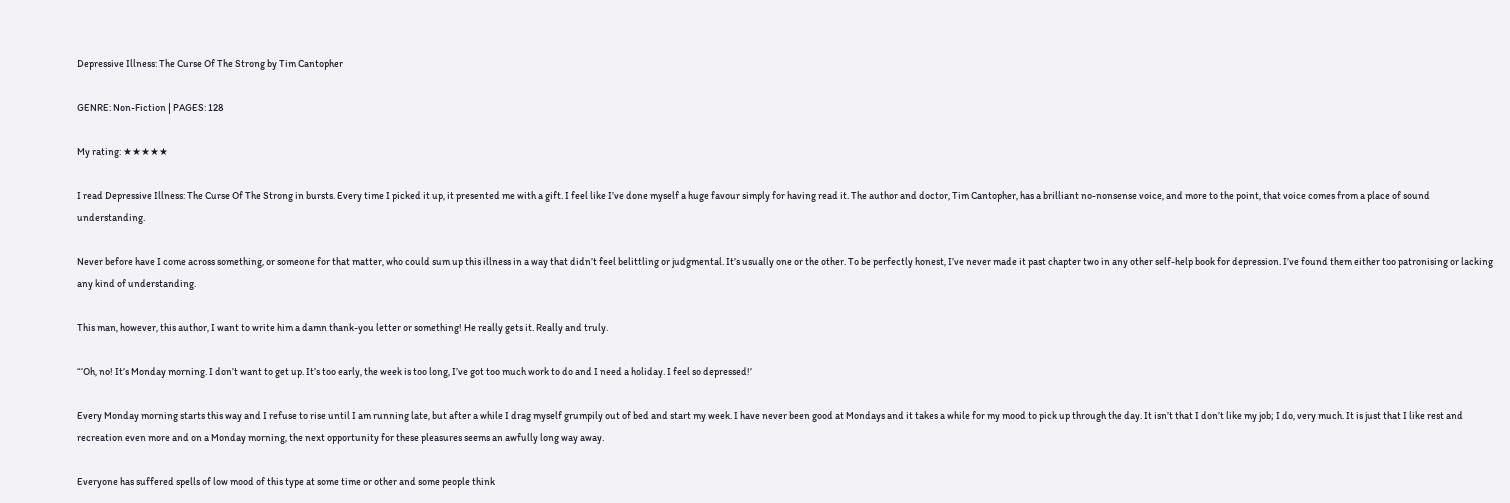Depressive Illness: The Curse Of The Strong by Tim Cantopher

GENRE: Non-Fiction | PAGES: 128

My rating: ★★★★★

I read Depressive Illness: The Curse Of The Strong in bursts. Every time I picked it up, it presented me with a gift. I feel like I’ve done myself a huge favour simply for having read it. The author and doctor, Tim Cantopher, has a brilliant no-nonsense voice, and more to the point, that voice comes from a place of sound understanding.

Never before have I come across something, or someone for that matter, who could sum up this illness in a way that didn’t feel belittling or judgmental. It’s usually one or the other. To be perfectly honest, I’ve never made it past chapter two in any other self-help book for depression. I’ve found them either too patronising or lacking any kind of understanding.

This man, however, this author, I want to write him a damn thank-you letter or something! He really gets it. Really and truly.

“‘Oh, no! It’s Monday morning. I don’t want to get up. It’s too early, the week is too long, I’ve got too much work to do and I need a holiday. I feel so depressed!’

Every Monday morning starts this way and I refuse to rise until I am running late, but after a while I drag myself grumpily out of bed and start my week. I have never been good at Mondays and it takes a while for my mood to pick up through the day. It isn’t that I don’t like my job; I do, very much. It is just that I like rest and recreation even more and on a Monday morning, the next opportunity for these pleasures seems an awfully long way away.

Everyone has suffered spells of low mood of this type at some time or other and some people think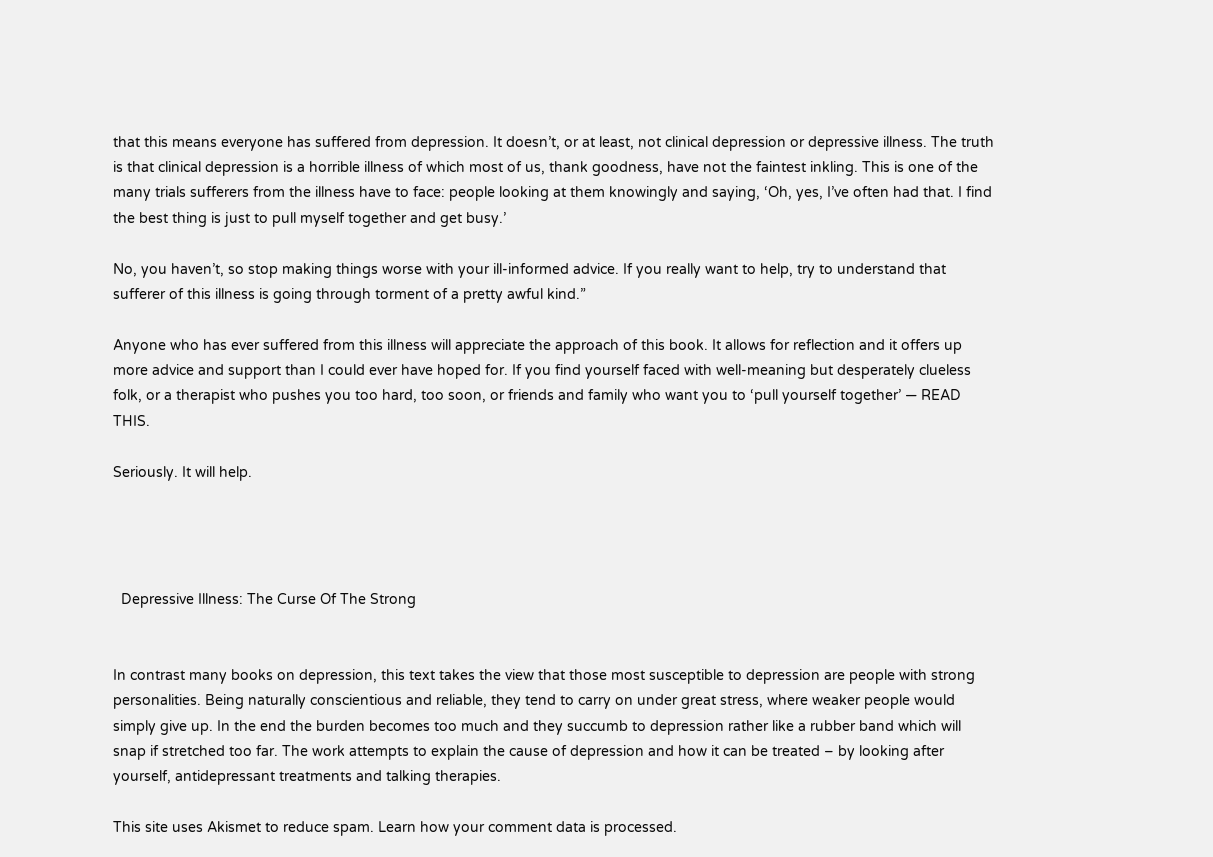that this means everyone has suffered from depression. It doesn’t, or at least, not clinical depression or depressive illness. The truth is that clinical depression is a horrible illness of which most of us, thank goodness, have not the faintest inkling. This is one of the many trials sufferers from the illness have to face: people looking at them knowingly and saying, ‘Oh, yes, I’ve often had that. I find the best thing is just to pull myself together and get busy.’

No, you haven’t, so stop making things worse with your ill-informed advice. If you really want to help, try to understand that sufferer of this illness is going through torment of a pretty awful kind.”

Anyone who has ever suffered from this illness will appreciate the approach of this book. It allows for reflection and it offers up more advice and support than I could ever have hoped for. If you find yourself faced with well-meaning but desperately clueless folk, or a therapist who pushes you too hard, too soon, or friends and family who want you to ‘pull yourself together’ — READ THIS.

Seriously. It will help.




  Depressive Illness: The Curse Of The Strong


In contrast many books on depression, this text takes the view that those most susceptible to depression are people with strong personalities. Being naturally conscientious and reliable, they tend to carry on under great stress, where weaker people would simply give up. In the end the burden becomes too much and they succumb to depression rather like a rubber band which will snap if stretched too far. The work attempts to explain the cause of depression and how it can be treated – by looking after yourself, antidepressant treatments and talking therapies.

This site uses Akismet to reduce spam. Learn how your comment data is processed.